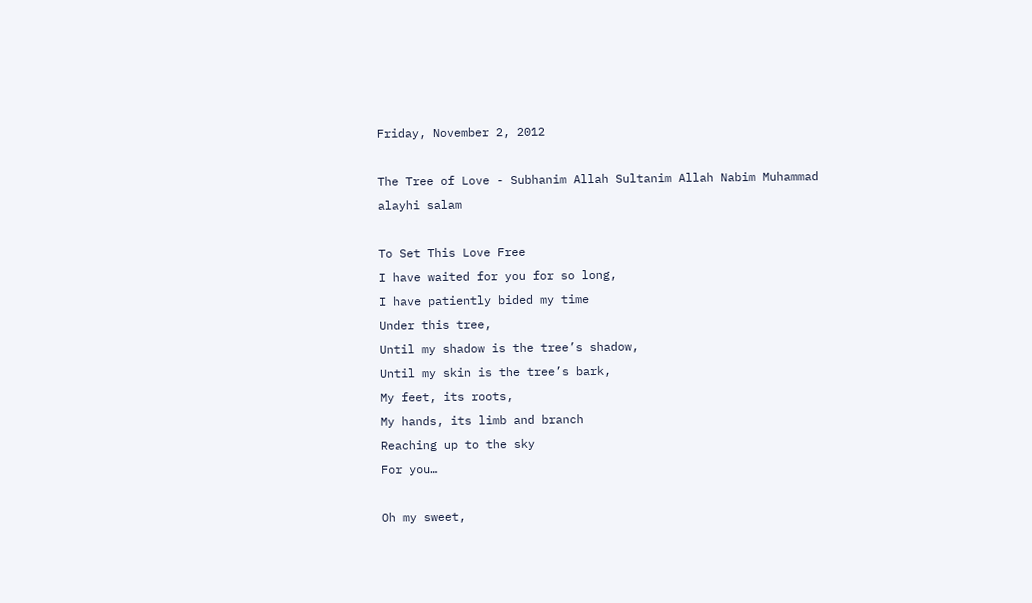Friday, November 2, 2012

The Tree of Love - Subhanim Allah Sultanim Allah Nabim Muhammad alayhi salam

To Set This Love Free
I have waited for you for so long,
I have patiently bided my time
Under this tree,
Until my shadow is the tree’s shadow,
Until my skin is the tree’s bark,
My feet, its roots,
My hands, its limb and branch
Reaching up to the sky
For you…

Oh my sweet,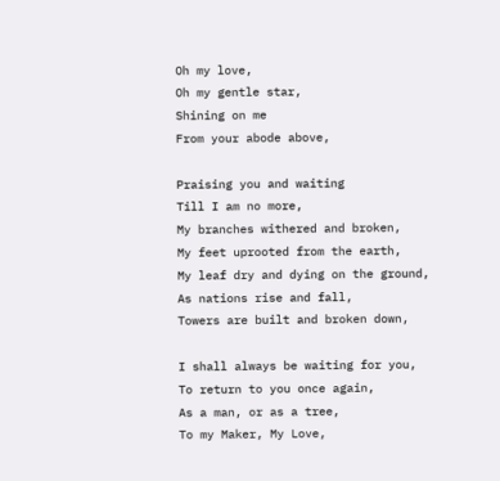Oh my love,
Oh my gentle star,
Shining on me
From your abode above,

Praising you and waiting
Till I am no more,
My branches withered and broken,
My feet uprooted from the earth,
My leaf dry and dying on the ground,
As nations rise and fall,
Towers are built and broken down,

I shall always be waiting for you,
To return to you once again,
As a man, or as a tree,
To my Maker, My Love,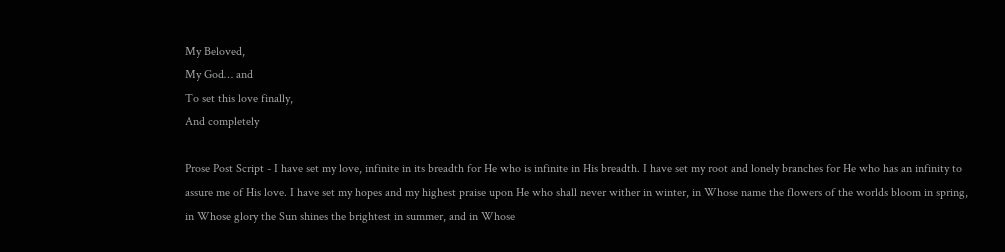My Beloved,
My God… and
To set this love finally,
And completely

Prose Post Script - I have set my love, infinite in its breadth for He who is infinite in His breadth. I have set my root and lonely branches for He who has an infinity to assure me of His love. I have set my hopes and my highest praise upon He who shall never wither in winter, in Whose name the flowers of the worlds bloom in spring, in Whose glory the Sun shines the brightest in summer, and in Whose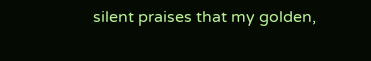silent praises that my golden,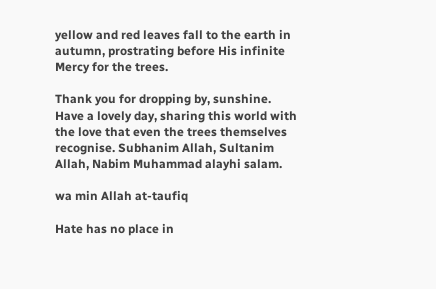yellow and red leaves fall to the earth in autumn, prostrating before His infinite Mercy for the trees.

Thank you for dropping by, sunshine. Have a lovely day, sharing this world with the love that even the trees themselves recognise. Subhanim Allah, Sultanim Allah, Nabim Muhammad alayhi salam.

wa min Allah at-taufiq

Hate has no place in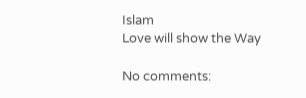Islam
Love will show the Way

No comments: